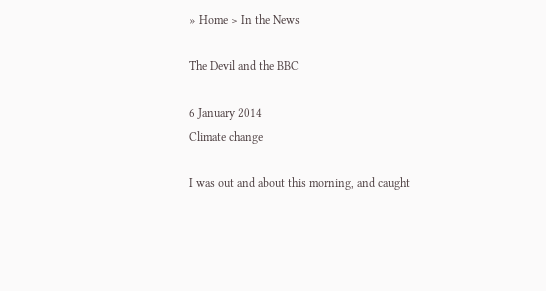» Home > In the News

The Devil and the BBC

6 January 2014
Climate change

I was out and about this morning, and caught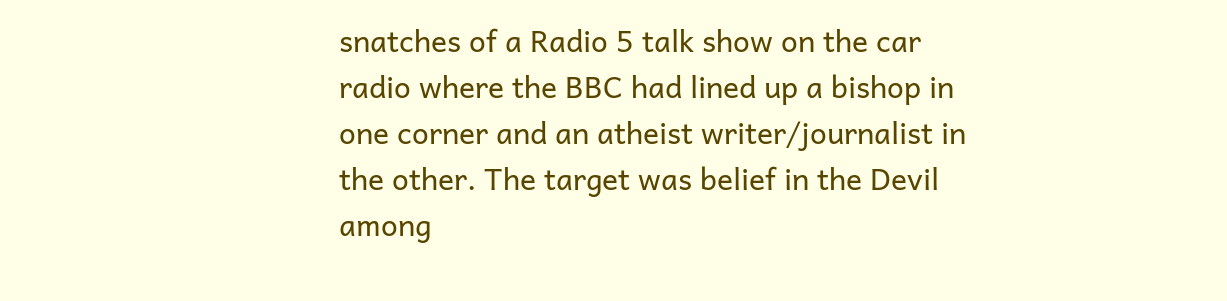snatches of a Radio 5 talk show on the car radio where the BBC had lined up a bishop in one corner and an atheist writer/journalist in the other. The target was belief in the Devil among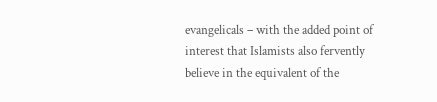evangelicals – with the added point of interest that Islamists also fervently believe in the equivalent of the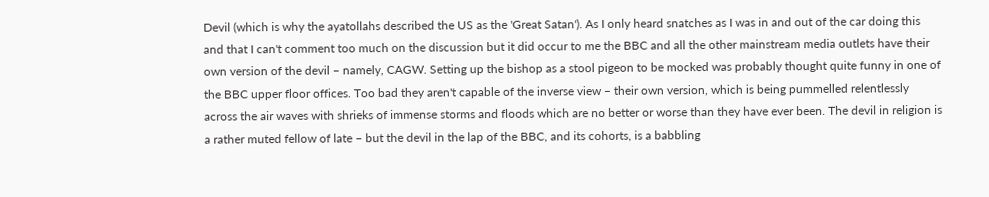Devil (which is why the ayatollahs described the US as the 'Great Satan'). As I only heard snatches as I was in and out of the car doing this and that I can't comment too much on the discussion but it did occur to me the BBC and all the other mainstream media outlets have their own version of the devil – namely, CAGW. Setting up the bishop as a stool pigeon to be mocked was probably thought quite funny in one of the BBC upper floor offices. Too bad they aren't capable of the inverse view – their own version, which is being pummelled relentlessly across the air waves with shrieks of immense storms and floods which are no better or worse than they have ever been. The devil in religion is a rather muted fellow of late – but the devil in the lap of the BBC, and its cohorts, is a babbling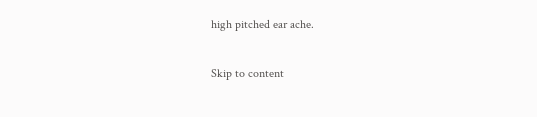high pitched ear ache.

Skip to content